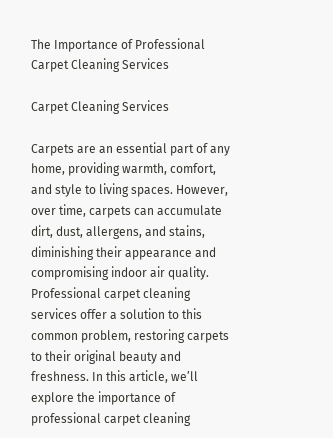The Importance of Professional Carpet Cleaning Services

Carpet Cleaning Services

Carpets are an essential part of any home, providing warmth, comfort, and style to living spaces. However, over time, carpets can accumulate dirt, dust, allergens, and stains, diminishing their appearance and compromising indoor air quality. Professional carpet cleaning services offer a solution to this common problem, restoring carpets to their original beauty and freshness. In this article, we’ll explore the importance of professional carpet cleaning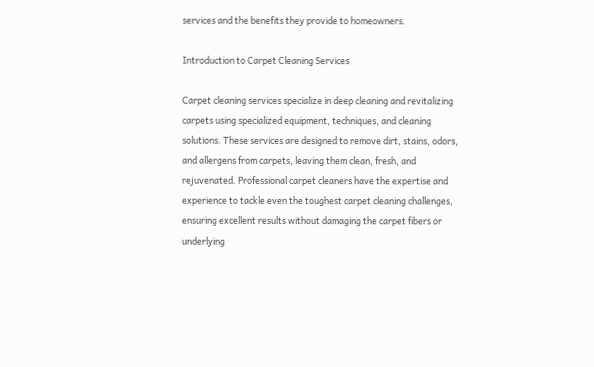services and the benefits they provide to homeowners.

Introduction to Carpet Cleaning Services

Carpet cleaning services specialize in deep cleaning and revitalizing carpets using specialized equipment, techniques, and cleaning solutions. These services are designed to remove dirt, stains, odors, and allergens from carpets, leaving them clean, fresh, and rejuvenated. Professional carpet cleaners have the expertise and experience to tackle even the toughest carpet cleaning challenges, ensuring excellent results without damaging the carpet fibers or underlying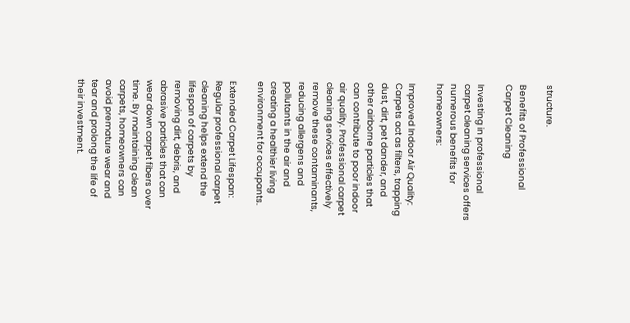structure.

Benefits of Professional Carpet Cleaning

Investing in professional carpet cleaning services offers numerous benefits for homeowners:

Improved Indoor Air Quality: Carpets act as filters, trapping dust, dirt, pet dander, and other airborne particles that can contribute to poor indoor air quality. Professional carpet cleaning services effectively remove these contaminants, reducing allergens and pollutants in the air and creating a healthier living environment for occupants.

Extended Carpet Lifespan: Regular professional carpet cleaning helps extend the lifespan of carpets by removing dirt, debris, and abrasive particles that can wear down carpet fibers over time. By maintaining clean carpets, homeowners can avoid premature wear and tear and prolong the life of their investment.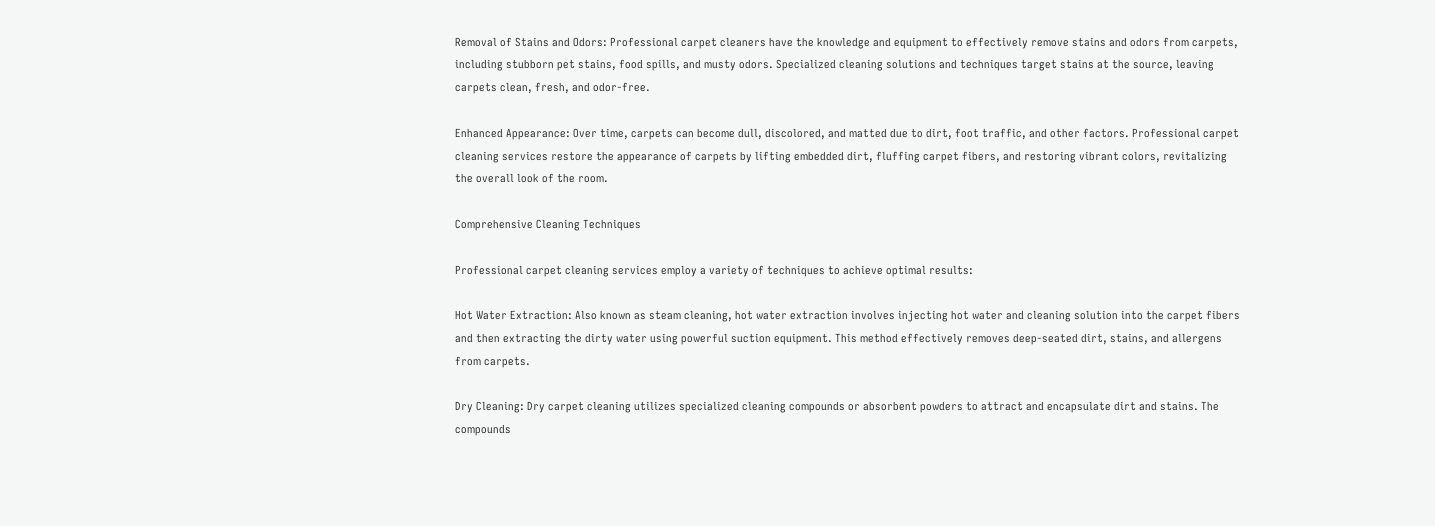Removal of Stains and Odors: Professional carpet cleaners have the knowledge and equipment to effectively remove stains and odors from carpets, including stubborn pet stains, food spills, and musty odors. Specialized cleaning solutions and techniques target stains at the source, leaving carpets clean, fresh, and odor-free.

Enhanced Appearance: Over time, carpets can become dull, discolored, and matted due to dirt, foot traffic, and other factors. Professional carpet cleaning services restore the appearance of carpets by lifting embedded dirt, fluffing carpet fibers, and restoring vibrant colors, revitalizing the overall look of the room.

Comprehensive Cleaning Techniques

Professional carpet cleaning services employ a variety of techniques to achieve optimal results:

Hot Water Extraction: Also known as steam cleaning, hot water extraction involves injecting hot water and cleaning solution into the carpet fibers and then extracting the dirty water using powerful suction equipment. This method effectively removes deep-seated dirt, stains, and allergens from carpets.

Dry Cleaning: Dry carpet cleaning utilizes specialized cleaning compounds or absorbent powders to attract and encapsulate dirt and stains. The compounds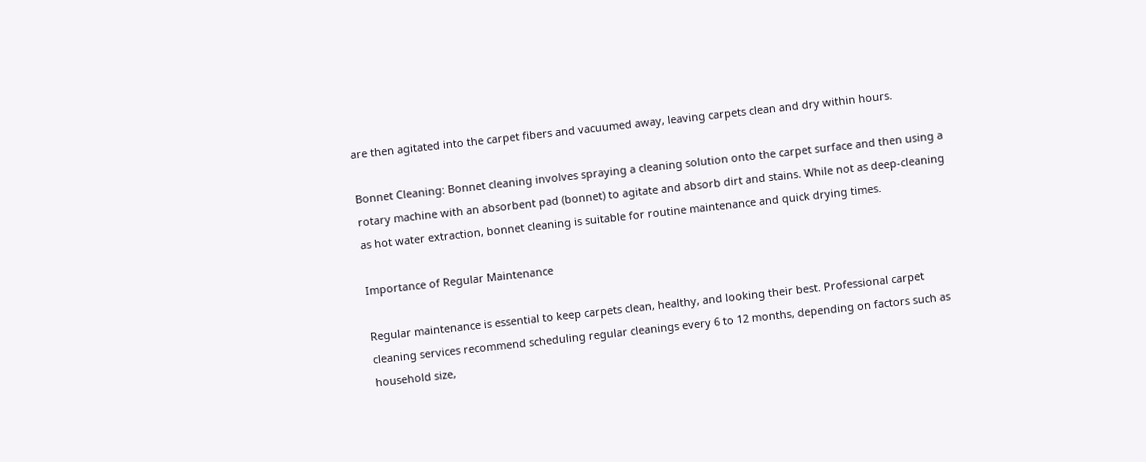are then agitated into the carpet fibers and vacuumed away, leaving carpets clean and dry within hours.

Bonnet Cleaning: Bonnet cleaning involves spraying a cleaning solution onto the carpet surface and then using a rotary machine with an absorbent pad (bonnet) to agitate and absorb dirt and stains. While not as deep-cleaning as hot water extraction, bonnet cleaning is suitable for routine maintenance and quick drying times.

Importance of Regular Maintenance

Regular maintenance is essential to keep carpets clean, healthy, and looking their best. Professional carpet cleaning services recommend scheduling regular cleanings every 6 to 12 months, depending on factors such as household size,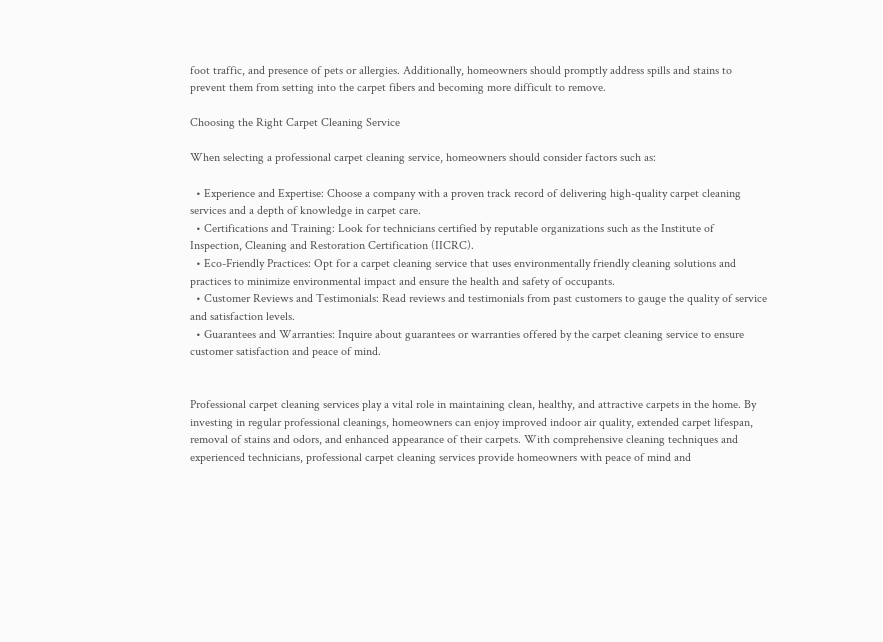foot traffic, and presence of pets or allergies. Additionally, homeowners should promptly address spills and stains to prevent them from setting into the carpet fibers and becoming more difficult to remove.

Choosing the Right Carpet Cleaning Service

When selecting a professional carpet cleaning service, homeowners should consider factors such as:

  • Experience and Expertise: Choose a company with a proven track record of delivering high-quality carpet cleaning services and a depth of knowledge in carpet care.
  • Certifications and Training: Look for technicians certified by reputable organizations such as the Institute of Inspection, Cleaning and Restoration Certification (IICRC).
  • Eco-Friendly Practices: Opt for a carpet cleaning service that uses environmentally friendly cleaning solutions and practices to minimize environmental impact and ensure the health and safety of occupants.
  • Customer Reviews and Testimonials: Read reviews and testimonials from past customers to gauge the quality of service and satisfaction levels.
  • Guarantees and Warranties: Inquire about guarantees or warranties offered by the carpet cleaning service to ensure customer satisfaction and peace of mind.


Professional carpet cleaning services play a vital role in maintaining clean, healthy, and attractive carpets in the home. By investing in regular professional cleanings, homeowners can enjoy improved indoor air quality, extended carpet lifespan, removal of stains and odors, and enhanced appearance of their carpets. With comprehensive cleaning techniques and experienced technicians, professional carpet cleaning services provide homeowners with peace of mind and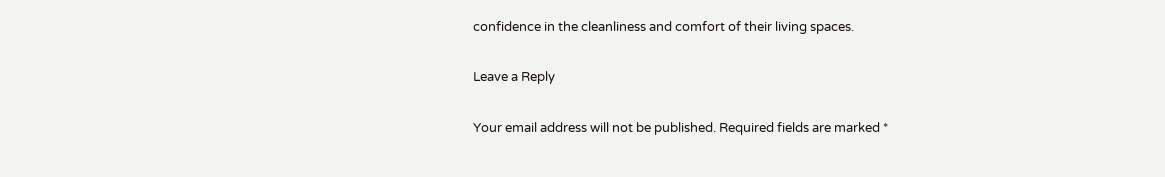confidence in the cleanliness and comfort of their living spaces.

Leave a Reply

Your email address will not be published. Required fields are marked *